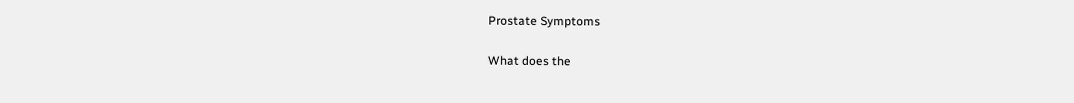Prostate Symptoms

What does the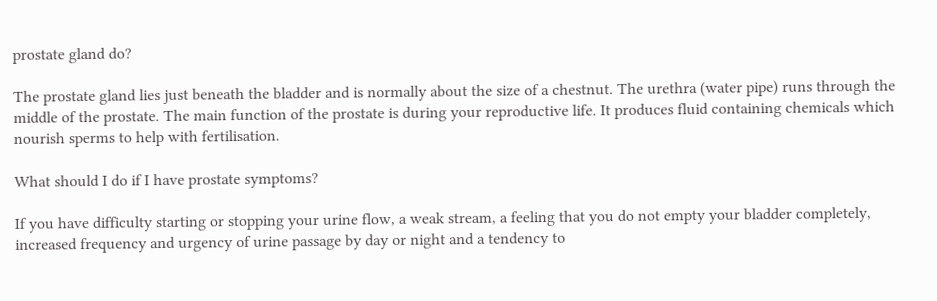prostate gland do?

The prostate gland lies just beneath the bladder and is normally about the size of a chestnut. The urethra (water pipe) runs through the middle of the prostate. The main function of the prostate is during your reproductive life. It produces fluid containing chemicals which nourish sperms to help with fertilisation.

What should I do if I have prostate symptoms?

If you have difficulty starting or stopping your urine flow, a weak stream, a feeling that you do not empty your bladder completely, increased frequency and urgency of urine passage by day or night and a tendency to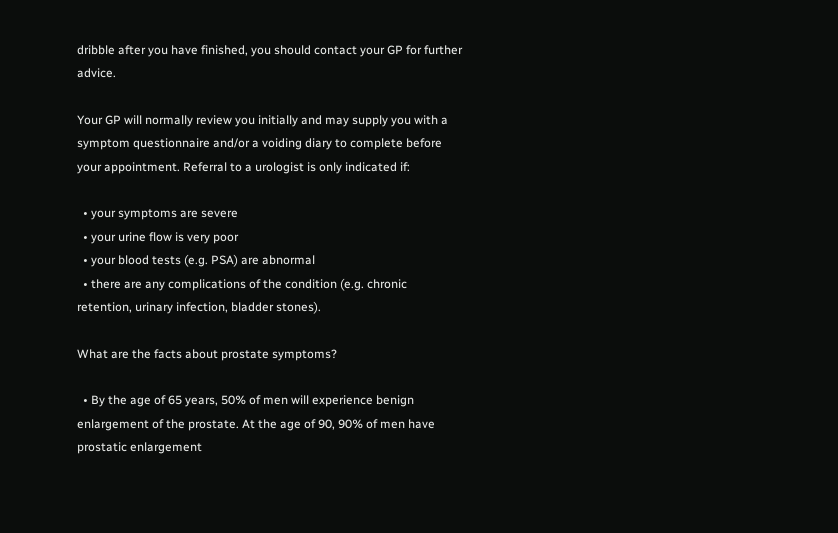dribble after you have finished, you should contact your GP for further advice.

Your GP will normally review you initially and may supply you with a symptom questionnaire and/or a voiding diary to complete before your appointment. Referral to a urologist is only indicated if:

  • your symptoms are severe
  • your urine flow is very poor
  • your blood tests (e.g. PSA) are abnormal
  • there are any complications of the condition (e.g. chronic retention, urinary infection, bladder stones).

What are the facts about prostate symptoms?

  • By the age of 65 years, 50% of men will experience benign enlargement of the prostate. At the age of 90, 90% of men have prostatic enlargement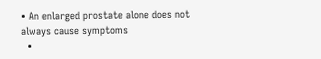• An enlarged prostate alone does not always cause symptoms
  •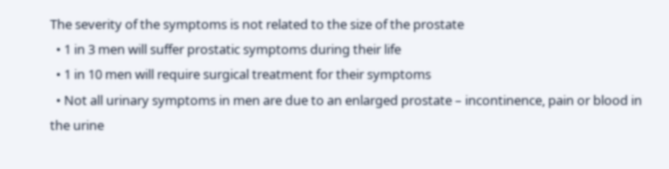The severity of the symptoms is not related to the size of the prostate
  • 1 in 3 men will suffer prostatic symptoms during their life
  • 1 in 10 men will require surgical treatment for their symptoms
  • Not all urinary symptoms in men are due to an enlarged prostate – incontinence, pain or blood in the urine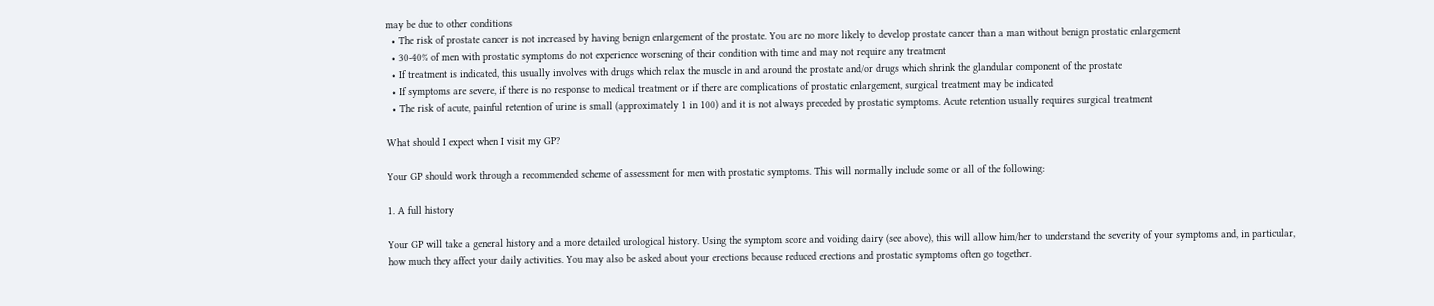may be due to other conditions
  • The risk of prostate cancer is not increased by having benign enlargement of the prostate. You are no more likely to develop prostate cancer than a man without benign prostatic enlargement
  • 30-40% of men with prostatic symptoms do not experience worsening of their condition with time and may not require any treatment
  • If treatment is indicated, this usually involves with drugs which relax the muscle in and around the prostate and/or drugs which shrink the glandular component of the prostate
  • If symptoms are severe, if there is no response to medical treatment or if there are complications of prostatic enlargement, surgical treatment may be indicated
  • The risk of acute, painful retention of urine is small (approximately 1 in 100) and it is not always preceded by prostatic symptoms. Acute retention usually requires surgical treatment

What should I expect when I visit my GP?

Your GP should work through a recommended scheme of assessment for men with prostatic symptoms. This will normally include some or all of the following:

1. A full history

Your GP will take a general history and a more detailed urological history. Using the symptom score and voiding dairy (see above), this will allow him/her to understand the severity of your symptoms and, in particular, how much they affect your daily activities. You may also be asked about your erections because reduced erections and prostatic symptoms often go together.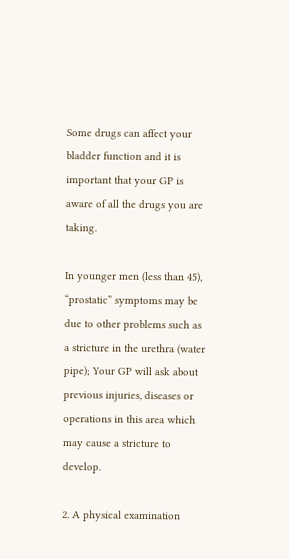Some drugs can affect your bladder function and it is important that your GP is aware of all the drugs you are taking.

In younger men (less than 45), “prostatic” symptoms may be due to other problems such as a stricture in the urethra (water pipe); Your GP will ask about previous injuries, diseases or operations in this area which may cause a stricture to develop.

2. A physical examination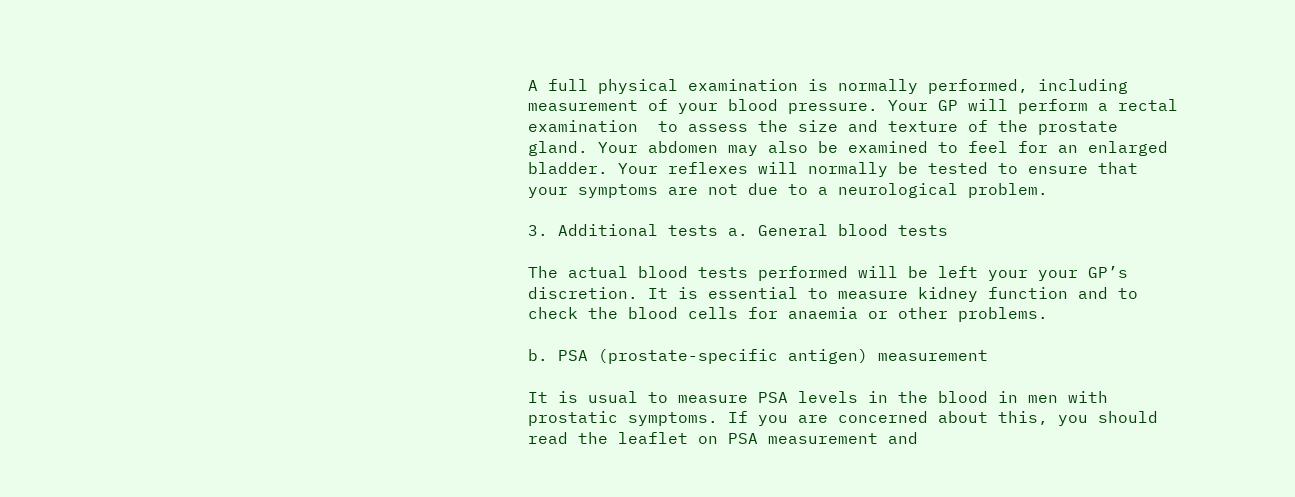A full physical examination is normally performed, including measurement of your blood pressure. Your GP will perform a rectal examination  to assess the size and texture of the prostate gland. Your abdomen may also be examined to feel for an enlarged bladder. Your reflexes will normally be tested to ensure that your symptoms are not due to a neurological problem.

3. Additional tests a. General blood tests

The actual blood tests performed will be left your your GP’s discretion. It is essential to measure kidney function and to check the blood cells for anaemia or other problems.

b. PSA (prostate-specific antigen) measurement

It is usual to measure PSA levels in the blood in men with prostatic symptoms. If you are concerned about this, you should read the leaflet on PSA measurement and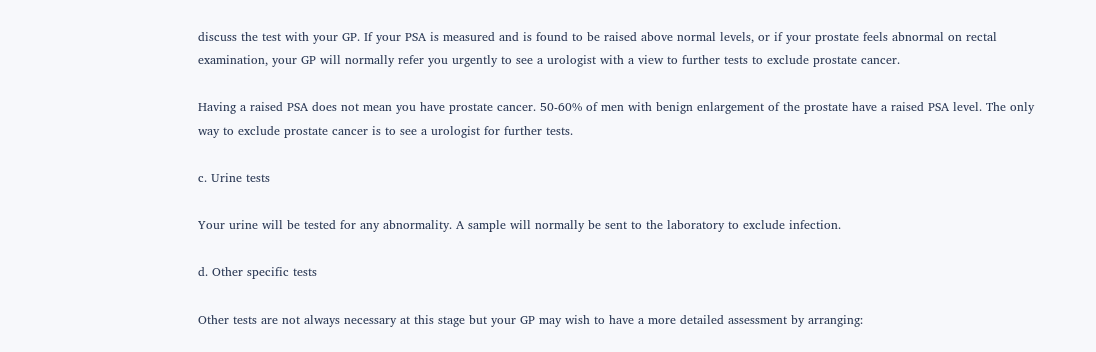discuss the test with your GP. If your PSA is measured and is found to be raised above normal levels, or if your prostate feels abnormal on rectal examination, your GP will normally refer you urgently to see a urologist with a view to further tests to exclude prostate cancer.

Having a raised PSA does not mean you have prostate cancer. 50-60% of men with benign enlargement of the prostate have a raised PSA level. The only way to exclude prostate cancer is to see a urologist for further tests.

c. Urine tests

Your urine will be tested for any abnormality. A sample will normally be sent to the laboratory to exclude infection.

d. Other specific tests

Other tests are not always necessary at this stage but your GP may wish to have a more detailed assessment by arranging: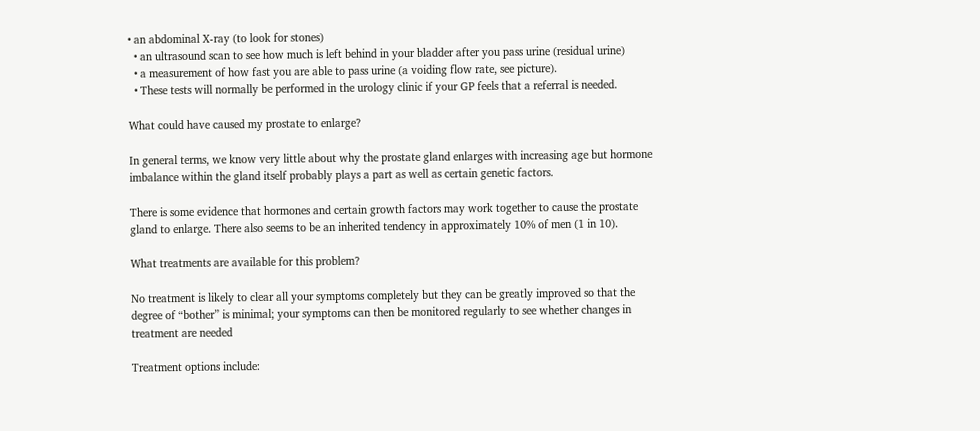• an abdominal X-ray (to look for stones)
  • an ultrasound scan to see how much is left behind in your bladder after you pass urine (residual urine)
  • a measurement of how fast you are able to pass urine (a voiding flow rate, see picture).
  • These tests will normally be performed in the urology clinic if your GP feels that a referral is needed.

What could have caused my prostate to enlarge?

In general terms, we know very little about why the prostate gland enlarges with increasing age but hormone imbalance within the gland itself probably plays a part as well as certain genetic factors.

There is some evidence that hormones and certain growth factors may work together to cause the prostate gland to enlarge. There also seems to be an inherited tendency in approximately 10% of men (1 in 10).

What treatments are available for this problem?

No treatment is likely to clear all your symptoms completely but they can be greatly improved so that the degree of “bother” is minimal; your symptoms can then be monitored regularly to see whether changes in treatment are needed

Treatment options include: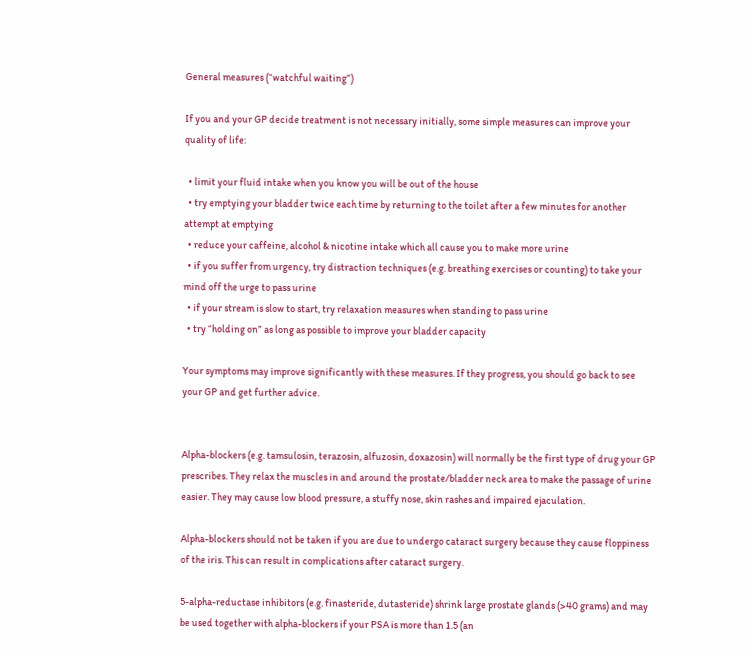General measures (“watchful waiting”)

If you and your GP decide treatment is not necessary initially, some simple measures can improve your quality of life:

  • limit your fluid intake when you know you will be out of the house
  • try emptying your bladder twice each time by returning to the toilet after a few minutes for another attempt at emptying
  • reduce your caffeine, alcohol & nicotine intake which all cause you to make more urine
  • if you suffer from urgency, try distraction techniques (e.g. breathing exercises or counting) to take your mind off the urge to pass urine
  • if your stream is slow to start, try relaxation measures when standing to pass urine
  • try “holding on” as long as possible to improve your bladder capacity

Your symptoms may improve significantly with these measures. If they progress, you should go back to see your GP and get further advice.


Alpha-blockers (e.g. tamsulosin, terazosin, alfuzosin, doxazosin) will normally be the first type of drug your GP prescribes. They relax the muscles in and around the prostate/bladder neck area to make the passage of urine easier. They may cause low blood pressure, a stuffy nose, skin rashes and impaired ejaculation.

Alpha-blockers should not be taken if you are due to undergo cataract surgery because they cause floppiness of the iris. This can result in complications after cataract surgery.

5-alpha-reductase inhibitors (e.g. finasteride, dutasteride) shrink large prostate glands (>40 grams) and may be used together with alpha-blockers if your PSA is more than 1.5 (an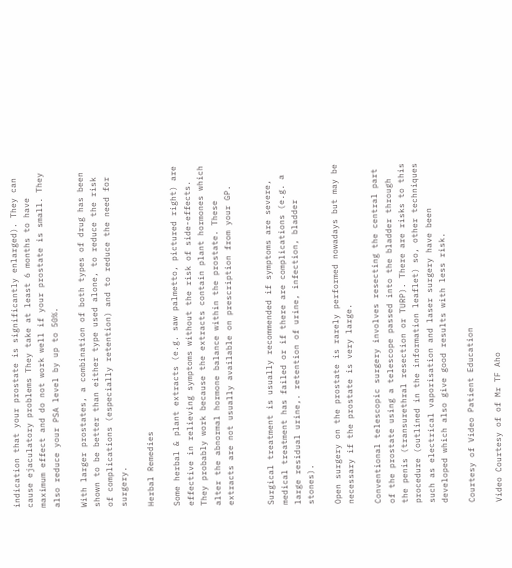indication that your prostate is significantly enlarged). They can cause ejaculatory problems They take at least 6 months to have maximum effect and do not work well if your prostate is small. They also reduce your PSA level by up to 50%.

With larger prostates, a combination of both types of drug has been shown to be better than either type used alone, to reduce the risk of complications (especially retention) and to reduce the need for surgery.

Herbal Remedies

Some herbal & plant extracts (e.g. saw palmetto, pictured right) are effective in relieving symptoms without the risk of side-effects. They probably work because the extracts contain plant hormones which alter the abnormal hormone balance within the prostate. These extracts are not usually available on prescription from your GP.


Surgical treatment is usually recommended if symptoms are severe, medical treatment has failed or if there are complications (e.g. a large residual urine,. retention of urine, infection, bladder stones).

Open surgery on the prostate is rarely performed nowadays but may be necessary if the prostate is very large.

Conventional telescopic surgery involves resecting the central part of the prostate using a telescope passed into the bladder through the penis (transurethral resection or TURP). There are risks to this procedure (outlined in the information leaflet) so, other techniques such as electrical vaporisation and laser surgery have been developed which also give good results with less risk.

Courtesy of Video Patient Education

Video Courtesy of of Mr TF Aho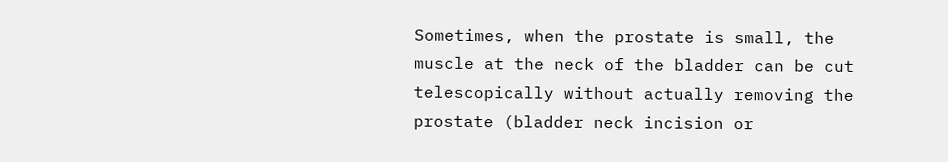Sometimes, when the prostate is small, the muscle at the neck of the bladder can be cut telescopically without actually removing the prostate (bladder neck incision or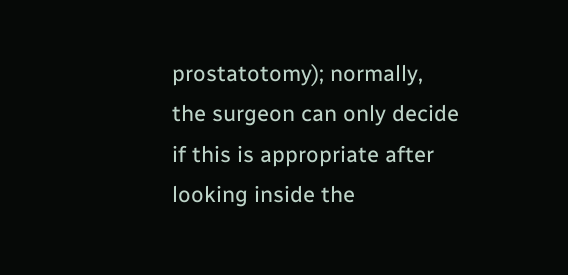prostatotomy); normally, the surgeon can only decide if this is appropriate after looking inside the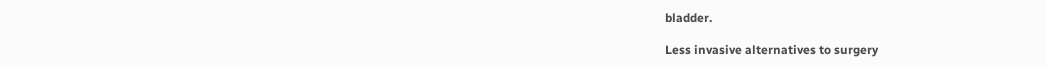bladder.

Less invasive alternatives to surgery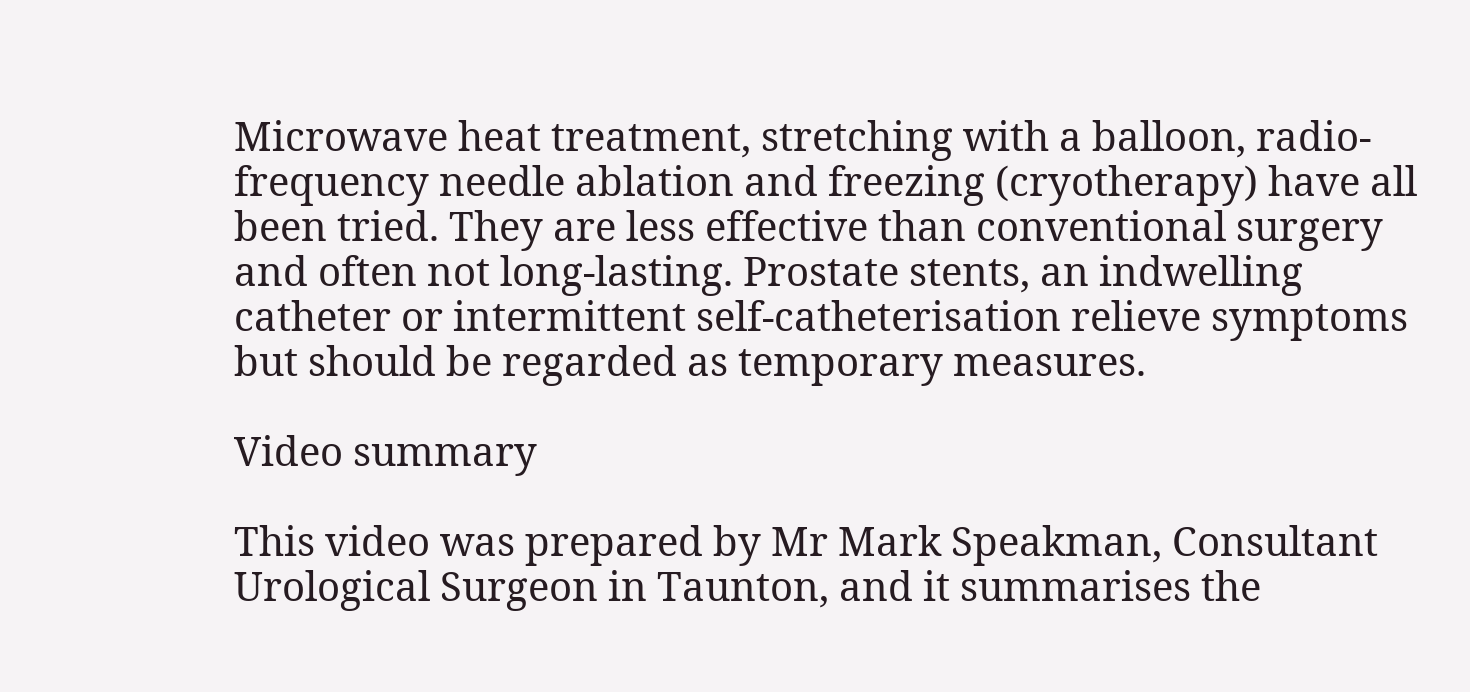Microwave heat treatment, stretching with a balloon, radio-frequency needle ablation and freezing (cryotherapy) have all been tried. They are less effective than conventional surgery and often not long-lasting. Prostate stents, an indwelling catheter or intermittent self-catheterisation relieve symptoms but should be regarded as temporary measures.

Video summary

This video was prepared by Mr Mark Speakman, Consultant Urological Surgeon in Taunton, and it summarises the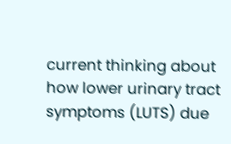current thinking about how lower urinary tract symptoms (LUTS) due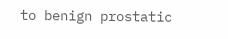to benign prostatic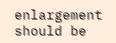enlargement should be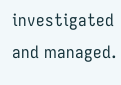investigated and managed.